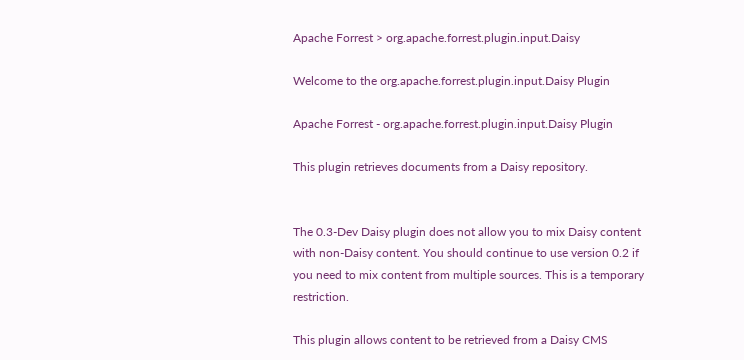Apache Forrest > org.apache.forrest.plugin.input.Daisy

Welcome to the org.apache.forrest.plugin.input.Daisy Plugin

Apache Forrest - org.apache.forrest.plugin.input.Daisy Plugin

This plugin retrieves documents from a Daisy repository.


The 0.3-Dev Daisy plugin does not allow you to mix Daisy content with non-Daisy content. You should continue to use version 0.2 if you need to mix content from multiple sources. This is a temporary restriction.

This plugin allows content to be retrieved from a Daisy CMS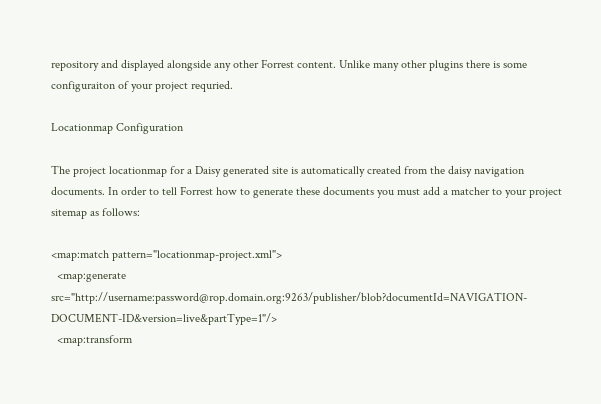repository and displayed alongside any other Forrest content. Unlike many other plugins there is some configuraiton of your project requried.

Locationmap Configuration

The project locationmap for a Daisy generated site is automatically created from the daisy navigation documents. In order to tell Forrest how to generate these documents you must add a matcher to your project sitemap as follows:

<map:match pattern="locationmap-project.xml">
  <map:generate src="http://username:password@rop.domain.org:9263/publisher/blob?documentId=NAVIGATION-DOCUMENT-ID&version=live&partType=1"/>
  <map:transform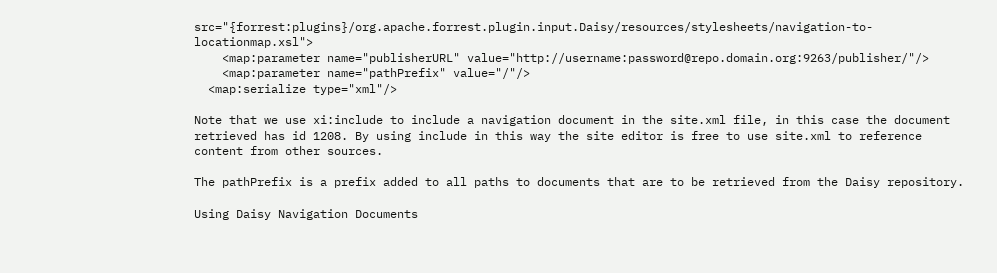src="{forrest:plugins}/org.apache.forrest.plugin.input.Daisy/resources/stylesheets/navigation-to-locationmap.xsl">
    <map:parameter name="publisherURL" value="http://username:password@repo.domain.org:9263/publisher/"/>
    <map:parameter name="pathPrefix" value="/"/>
  <map:serialize type="xml"/>

Note that we use xi:include to include a navigation document in the site.xml file, in this case the document retrieved has id 1208. By using include in this way the site editor is free to use site.xml to reference content from other sources.

The pathPrefix is a prefix added to all paths to documents that are to be retrieved from the Daisy repository.

Using Daisy Navigation Documents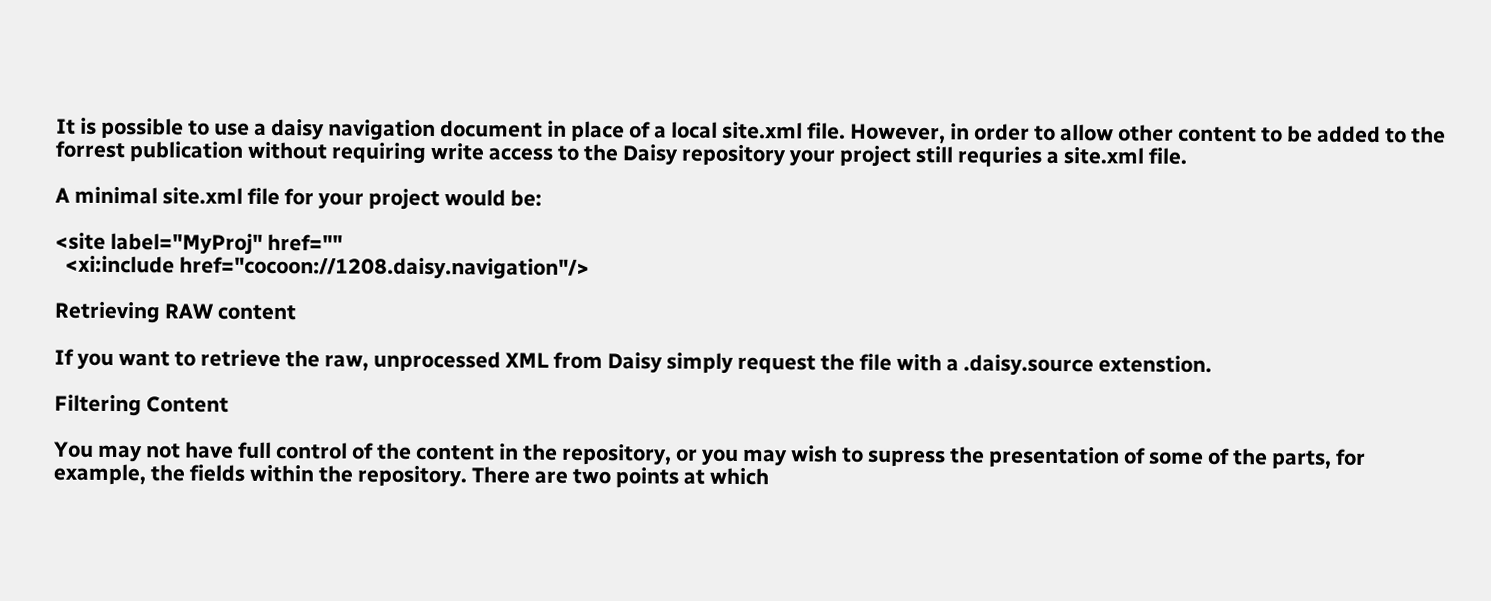It is possible to use a daisy navigation document in place of a local site.xml file. However, in order to allow other content to be added to the forrest publication without requiring write access to the Daisy repository your project still requries a site.xml file.

A minimal site.xml file for your project would be:

<site label="MyProj" href=""
  <xi:include href="cocoon://1208.daisy.navigation"/>

Retrieving RAW content

If you want to retrieve the raw, unprocessed XML from Daisy simply request the file with a .daisy.source extenstion.

Filtering Content

You may not have full control of the content in the repository, or you may wish to supress the presentation of some of the parts, for example, the fields within the repository. There are two points at which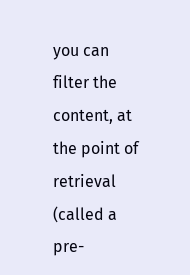you can filter the content, at the point of retrieval (called a pre-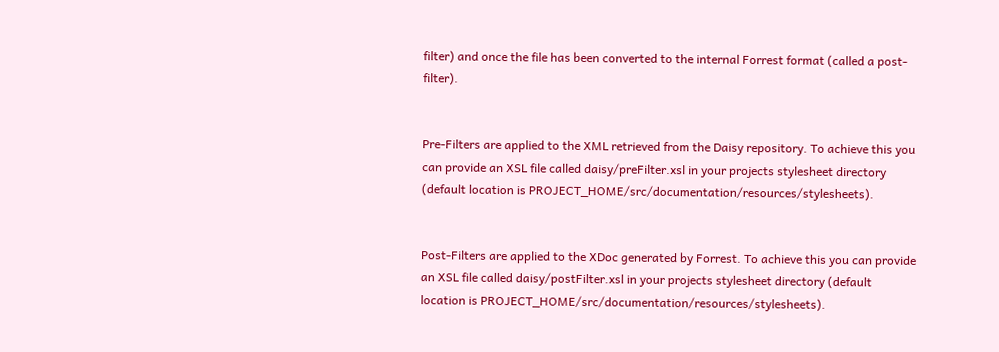filter) and once the file has been converted to the internal Forrest format (called a post-filter).


Pre-Filters are applied to the XML retrieved from the Daisy repository. To achieve this you can provide an XSL file called daisy/preFilter.xsl in your projects stylesheet directory (default location is PROJECT_HOME/src/documentation/resources/stylesheets).


Post-Filters are applied to the XDoc generated by Forrest. To achieve this you can provide an XSL file called daisy/postFilter.xsl in your projects stylesheet directory (default location is PROJECT_HOME/src/documentation/resources/stylesheets).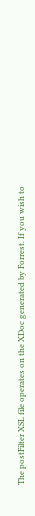The postFilter XSL file operates on the XDoc generated by Forrest. If you wish to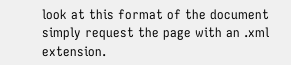look at this format of the document simply request the page with an .xml extension.